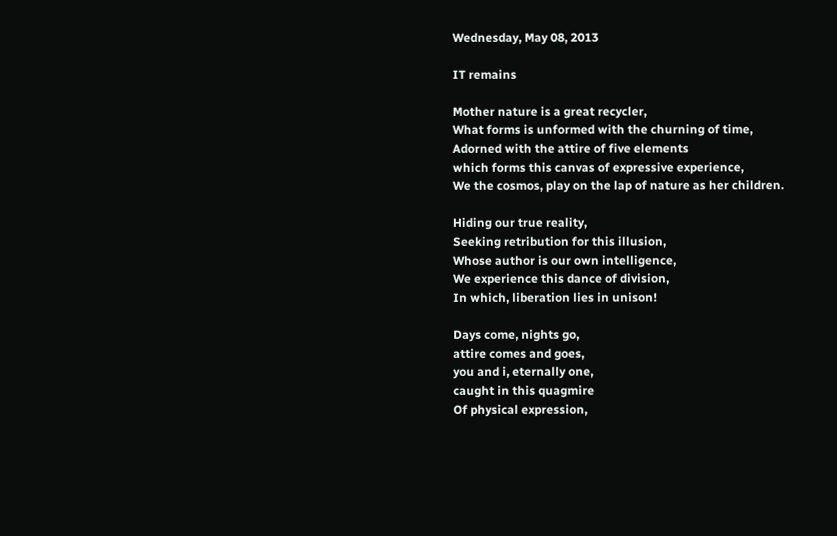Wednesday, May 08, 2013

IT remains

Mother nature is a great recycler,
What forms is unformed with the churning of time,
Adorned with the attire of five elements
which forms this canvas of expressive experience,
We the cosmos, play on the lap of nature as her children.

Hiding our true reality,
Seeking retribution for this illusion,
Whose author is our own intelligence,
We experience this dance of division,
In which, liberation lies in unison!

Days come, nights go,
attire comes and goes,
you and i, eternally one,
caught in this quagmire
Of physical expression,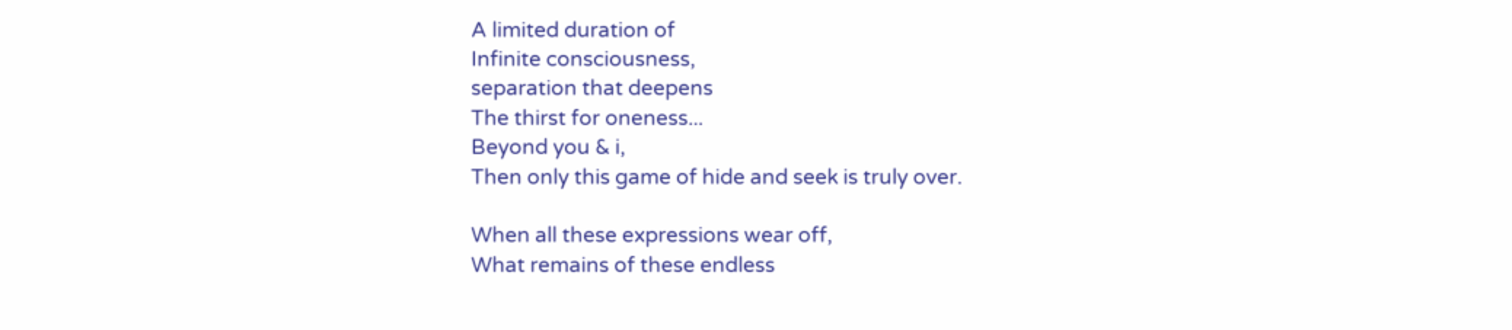A limited duration of
Infinite consciousness,
separation that deepens
The thirst for oneness...
Beyond you & i,
Then only this game of hide and seek is truly over.

When all these expressions wear off,
What remains of these endless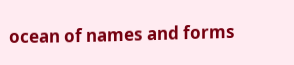ocean of names and forms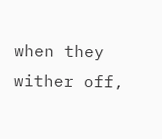when they wither off,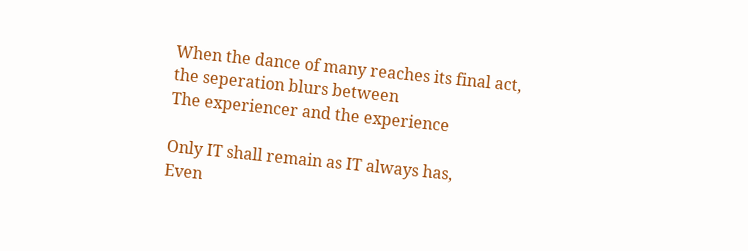When the dance of many reaches its final act, the seperation blurs between
The experiencer and the experience

Only IT shall remain as IT always has,
Even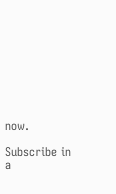now.

Subscribe in a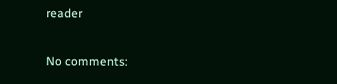reader

No comments: